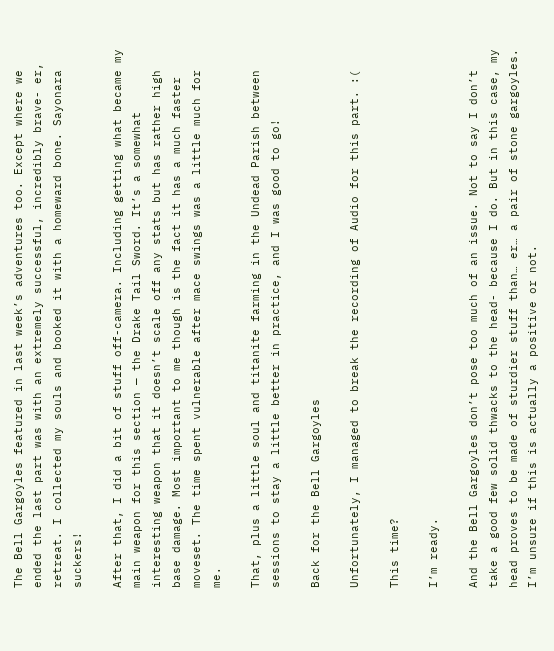The Bell Gargoyles featured in last week’s adventures too. Except where we ended the last part was with an extremely successful, incredibly brave- er, retreat. I collected my souls and booked it with a homeward bone. Sayonara suckers!

After that, I did a bit of stuff off-camera. Including getting what became my main weapon for this section — the Drake Tail Sword. It’s a somewhat interesting weapon that it doesn’t scale off any stats but has rather high base damage. Most important to me though is the fact it has a much faster moveset. The time spent vulnerable after mace swings was a little much for me.

That, plus a little soul and titanite farming in the Undead Parish between sessions to stay a little better in practice, and I was good to go!

Back for the Bell Gargoyles

Unfortunately, I managed to break the recording of Audio for this part. :(

This time?

I’m ready.

And the Bell Gargoyles don’t pose too much of an issue. Not to say I don’t take a good few solid thwacks to the head- because I do. But in this case, my head proves to be made of sturdier stuff than… er… a pair of stone gargoyles. I’m unsure if this is actually a positive or not.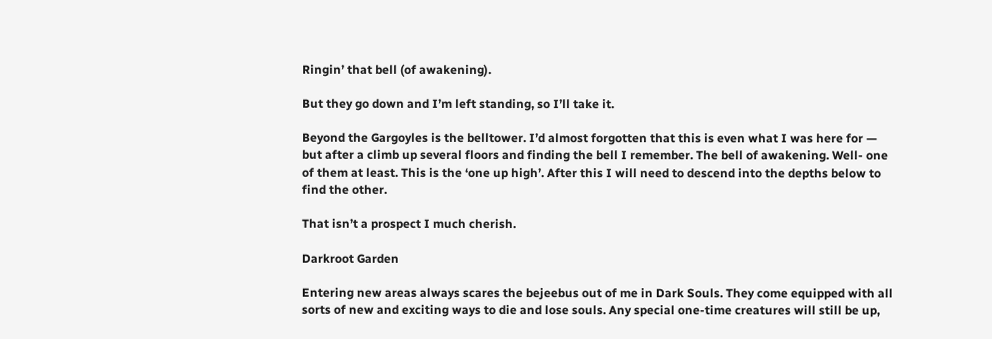Ringin’ that bell (of awakening).

But they go down and I’m left standing, so I’ll take it.

Beyond the Gargoyles is the belltower. I’d almost forgotten that this is even what I was here for — but after a climb up several floors and finding the bell I remember. The bell of awakening. Well- one of them at least. This is the ‘one up high’. After this I will need to descend into the depths below to find the other.

That isn’t a prospect I much cherish.

Darkroot Garden

Entering new areas always scares the bejeebus out of me in Dark Souls. They come equipped with all sorts of new and exciting ways to die and lose souls. Any special one-time creatures will still be up,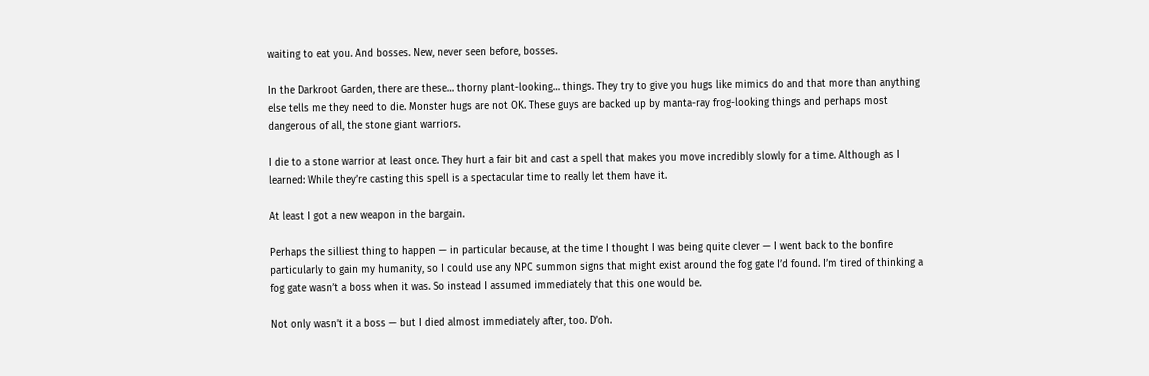waiting to eat you. And bosses. New, never seen before, bosses.

In the Darkroot Garden, there are these… thorny plant-looking… things. They try to give you hugs like mimics do and that more than anything else tells me they need to die. Monster hugs are not OK. These guys are backed up by manta-ray frog-looking things and perhaps most dangerous of all, the stone giant warriors.

I die to a stone warrior at least once. They hurt a fair bit and cast a spell that makes you move incredibly slowly for a time. Although as I learned: While they’re casting this spell is a spectacular time to really let them have it.

At least I got a new weapon in the bargain.

Perhaps the silliest thing to happen — in particular because, at the time I thought I was being quite clever — I went back to the bonfire particularly to gain my humanity, so I could use any NPC summon signs that might exist around the fog gate I’d found. I’m tired of thinking a fog gate wasn’t a boss when it was. So instead I assumed immediately that this one would be.

Not only wasn’t it a boss — but I died almost immediately after, too. D’oh.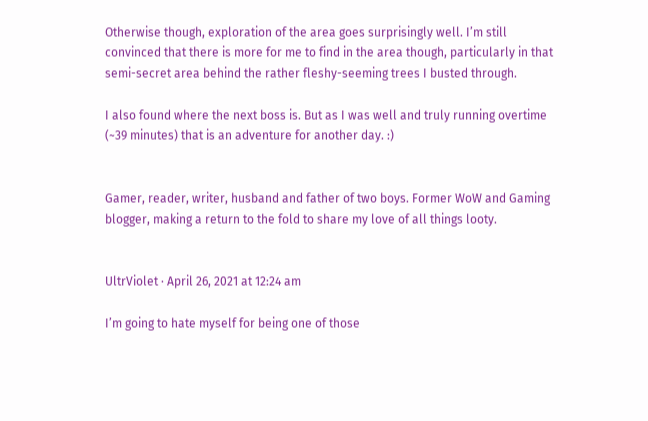Otherwise though, exploration of the area goes surprisingly well. I’m still convinced that there is more for me to find in the area though, particularly in that semi-secret area behind the rather fleshy-seeming trees I busted through.

I also found where the next boss is. But as I was well and truly running overtime (~39 minutes) that is an adventure for another day. :)


Gamer, reader, writer, husband and father of two boys. Former WoW and Gaming blogger, making a return to the fold to share my love of all things looty.


UltrViolet · April 26, 2021 at 12:24 am

I’m going to hate myself for being one of those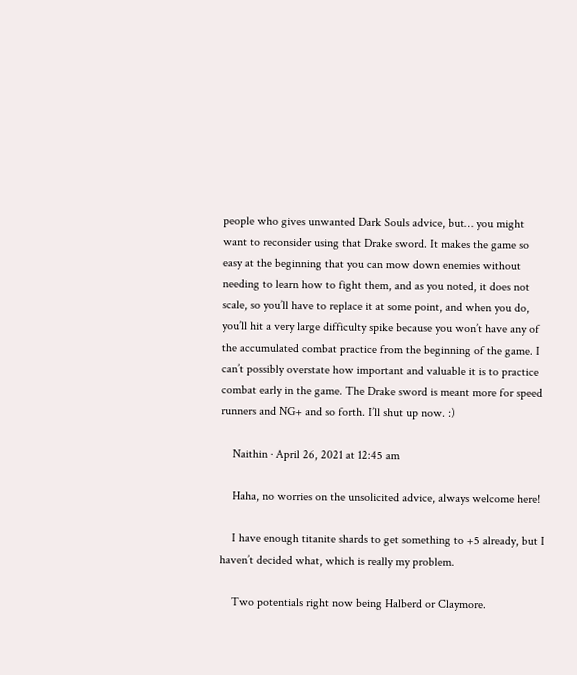people who gives unwanted Dark Souls advice, but… you might want to reconsider using that Drake sword. It makes the game so easy at the beginning that you can mow down enemies without needing to learn how to fight them, and as you noted, it does not scale, so you’ll have to replace it at some point, and when you do, you’ll hit a very large difficulty spike because you won’t have any of the accumulated combat practice from the beginning of the game. I can’t possibly overstate how important and valuable it is to practice combat early in the game. The Drake sword is meant more for speed runners and NG+ and so forth. I’ll shut up now. :)

    Naithin · April 26, 2021 at 12:45 am

    Haha, no worries on the unsolicited advice, always welcome here!

    I have enough titanite shards to get something to +5 already, but I haven’t decided what, which is really my problem.

    Two potentials right now being Halberd or Claymore.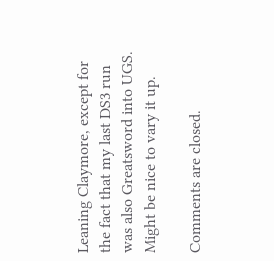Leaning Claymore, except for the fact that my last DS3 run was also Greatsword into UGS. Might be nice to vary it up.

Comments are closed.